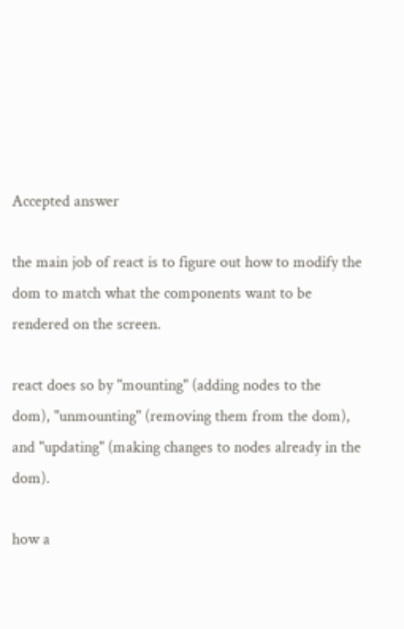Accepted answer

the main job of react is to figure out how to modify the dom to match what the components want to be rendered on the screen.

react does so by "mounting" (adding nodes to the dom), "unmounting" (removing them from the dom), and "updating" (making changes to nodes already in the dom).

how a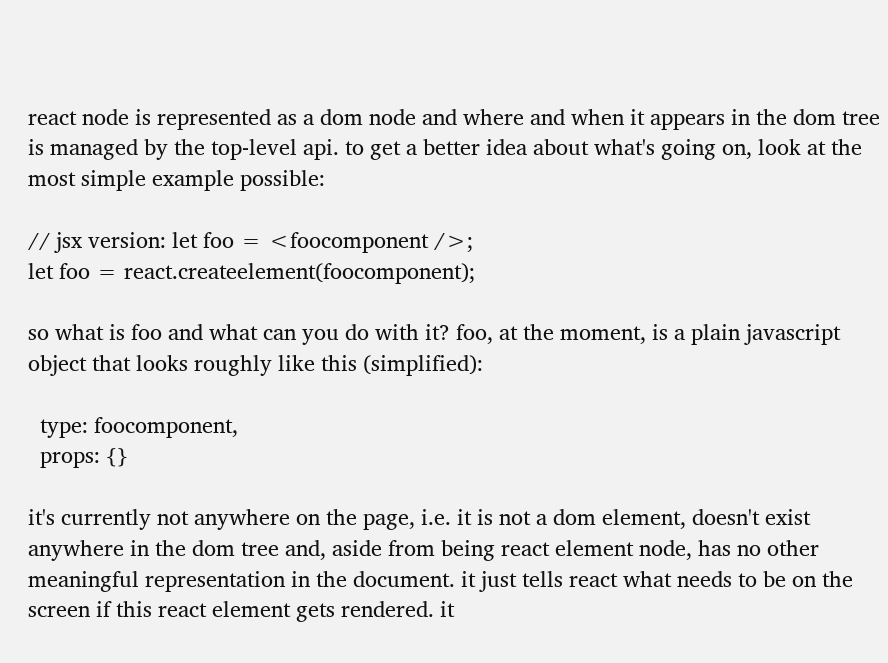react node is represented as a dom node and where and when it appears in the dom tree is managed by the top-level api. to get a better idea about what's going on, look at the most simple example possible:

// jsx version: let foo = <foocomponent />;
let foo = react.createelement(foocomponent);

so what is foo and what can you do with it? foo, at the moment, is a plain javascript object that looks roughly like this (simplified):

  type: foocomponent,
  props: {}

it's currently not anywhere on the page, i.e. it is not a dom element, doesn't exist anywhere in the dom tree and, aside from being react element node, has no other meaningful representation in the document. it just tells react what needs to be on the screen if this react element gets rendered. it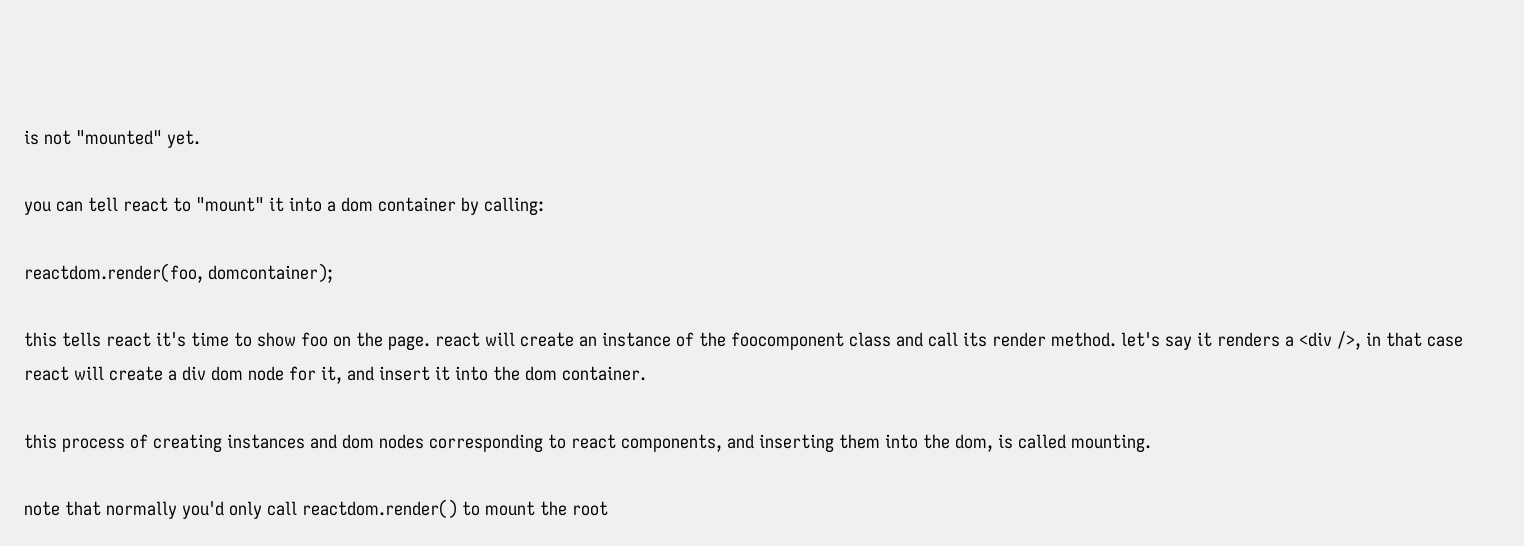is not "mounted" yet.

you can tell react to "mount" it into a dom container by calling:

reactdom.render(foo, domcontainer);

this tells react it's time to show foo on the page. react will create an instance of the foocomponent class and call its render method. let's say it renders a <div />, in that case react will create a div dom node for it, and insert it into the dom container.

this process of creating instances and dom nodes corresponding to react components, and inserting them into the dom, is called mounting.

note that normally you'd only call reactdom.render() to mount the root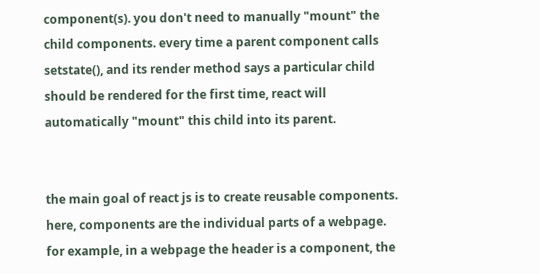component(s). you don't need to manually "mount" the child components. every time a parent component calls setstate(), and its render method says a particular child should be rendered for the first time, react will automatically "mount" this child into its parent.


the main goal of react js is to create reusable components. here, components are the individual parts of a webpage. for example, in a webpage the header is a component, the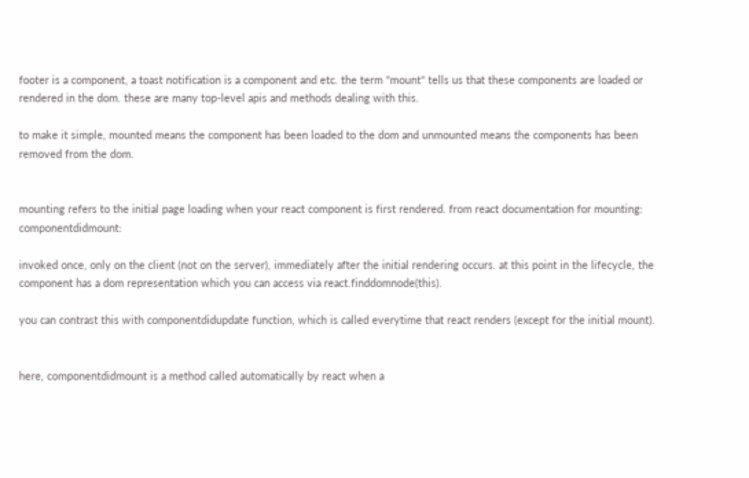footer is a component, a toast notification is a component and etc. the term "mount" tells us that these components are loaded or rendered in the dom. these are many top-level apis and methods dealing with this.

to make it simple, mounted means the component has been loaded to the dom and unmounted means the components has been removed from the dom.


mounting refers to the initial page loading when your react component is first rendered. from react documentation for mounting: componentdidmount:

invoked once, only on the client (not on the server), immediately after the initial rendering occurs. at this point in the lifecycle, the component has a dom representation which you can access via react.finddomnode(this).

you can contrast this with componentdidupdate function, which is called everytime that react renders (except for the initial mount).


here, componentdidmount is a method called automatically by react when a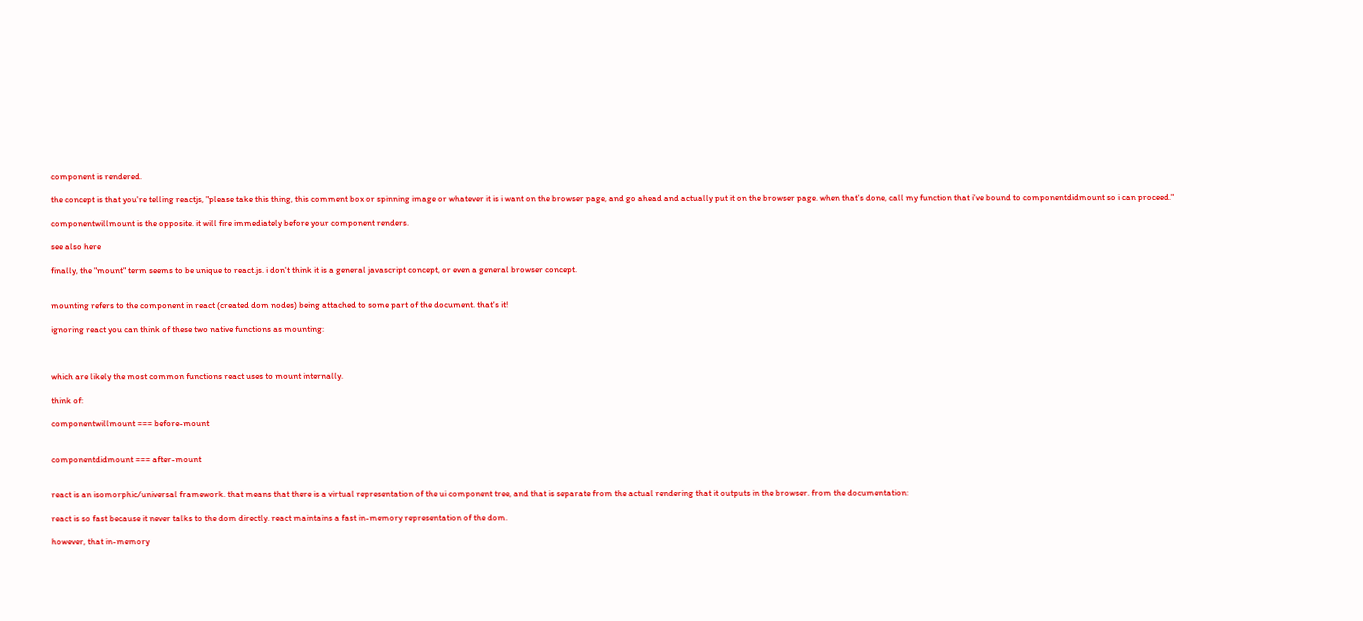component is rendered.

the concept is that you're telling reactjs, "please take this thing, this comment box or spinning image or whatever it is i want on the browser page, and go ahead and actually put it on the browser page. when that's done, call my function that i've bound to componentdidmount so i can proceed."

componentwillmount is the opposite. it will fire immediately before your component renders.

see also here

finally, the "mount" term seems to be unique to react.js. i don't think it is a general javascript concept, or even a general browser concept.


mounting refers to the component in react (created dom nodes) being attached to some part of the document. that's it!

ignoring react you can think of these two native functions as mounting:



which are likely the most common functions react uses to mount internally.

think of:

componentwillmount === before-mount


componentdidmount === after-mount


react is an isomorphic/universal framework. that means that there is a virtual representation of the ui component tree, and that is separate from the actual rendering that it outputs in the browser. from the documentation:

react is so fast because it never talks to the dom directly. react maintains a fast in-memory representation of the dom.

however, that in-memory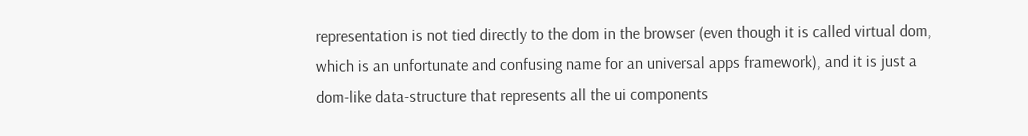representation is not tied directly to the dom in the browser (even though it is called virtual dom, which is an unfortunate and confusing name for an universal apps framework), and it is just a dom-like data-structure that represents all the ui components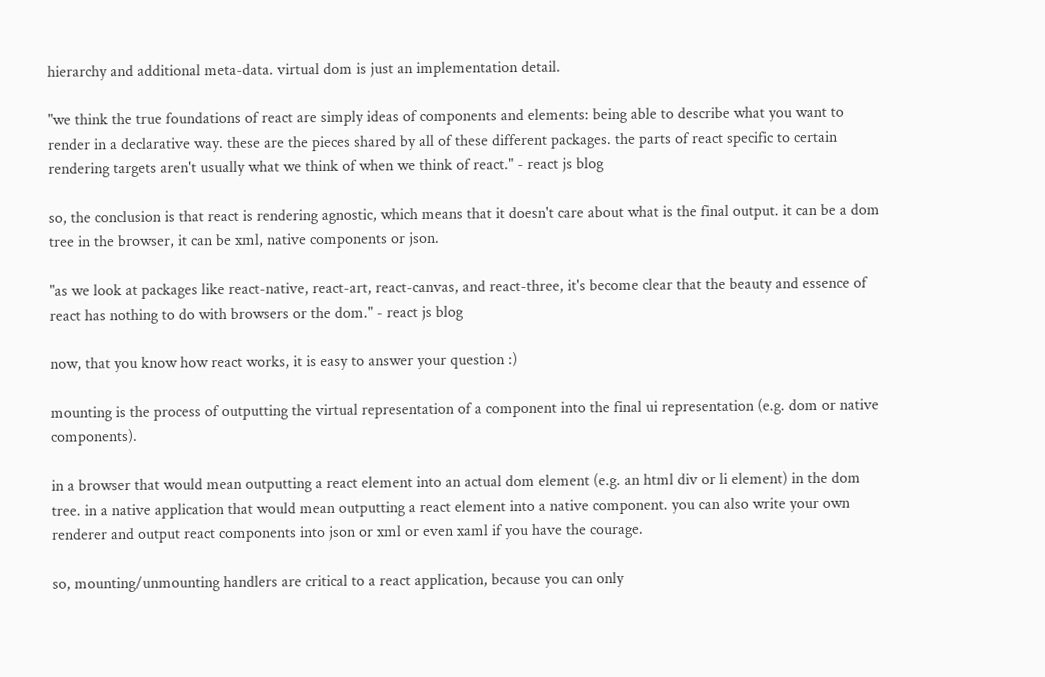hierarchy and additional meta-data. virtual dom is just an implementation detail.

"we think the true foundations of react are simply ideas of components and elements: being able to describe what you want to render in a declarative way. these are the pieces shared by all of these different packages. the parts of react specific to certain rendering targets aren't usually what we think of when we think of react." - react js blog

so, the conclusion is that react is rendering agnostic, which means that it doesn't care about what is the final output. it can be a dom tree in the browser, it can be xml, native components or json.

"as we look at packages like react-native, react-art, react-canvas, and react-three, it's become clear that the beauty and essence of react has nothing to do with browsers or the dom." - react js blog

now, that you know how react works, it is easy to answer your question :)

mounting is the process of outputting the virtual representation of a component into the final ui representation (e.g. dom or native components).

in a browser that would mean outputting a react element into an actual dom element (e.g. an html div or li element) in the dom tree. in a native application that would mean outputting a react element into a native component. you can also write your own renderer and output react components into json or xml or even xaml if you have the courage.

so, mounting/unmounting handlers are critical to a react application, because you can only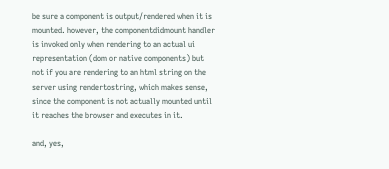be sure a component is output/rendered when it is mounted. however, the componentdidmount handler is invoked only when rendering to an actual ui representation (dom or native components) but not if you are rendering to an html string on the server using rendertostring, which makes sense, since the component is not actually mounted until it reaches the browser and executes in it.

and, yes,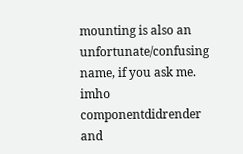mounting is also an unfortunate/confusing name, if you ask me. imho componentdidrender and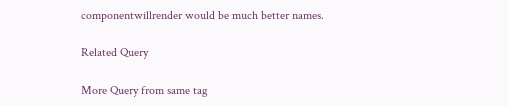componentwillrender would be much better names.

Related Query

More Query from same tag